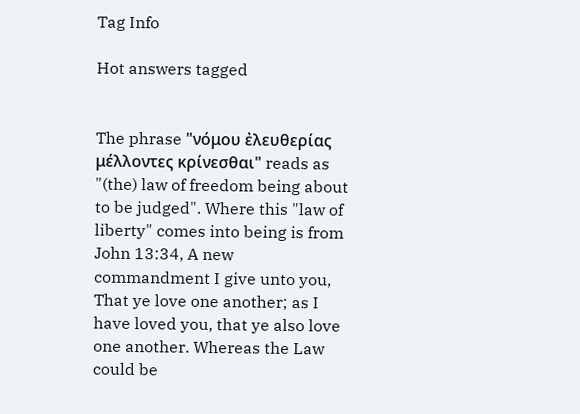Tag Info

Hot answers tagged


The phrase "νόμου ἐλευθερίας μέλλοντες κρίνεσθαι" reads as "(the) law of freedom being about to be judged". Where this "law of liberty" comes into being is from John 13:34, A new commandment I give unto you, That ye love one another; as I have loved you, that ye also love one another. Whereas the Law could be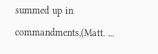summed up in commandments,(Matt. ...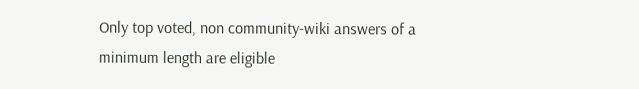Only top voted, non community-wiki answers of a minimum length are eligible